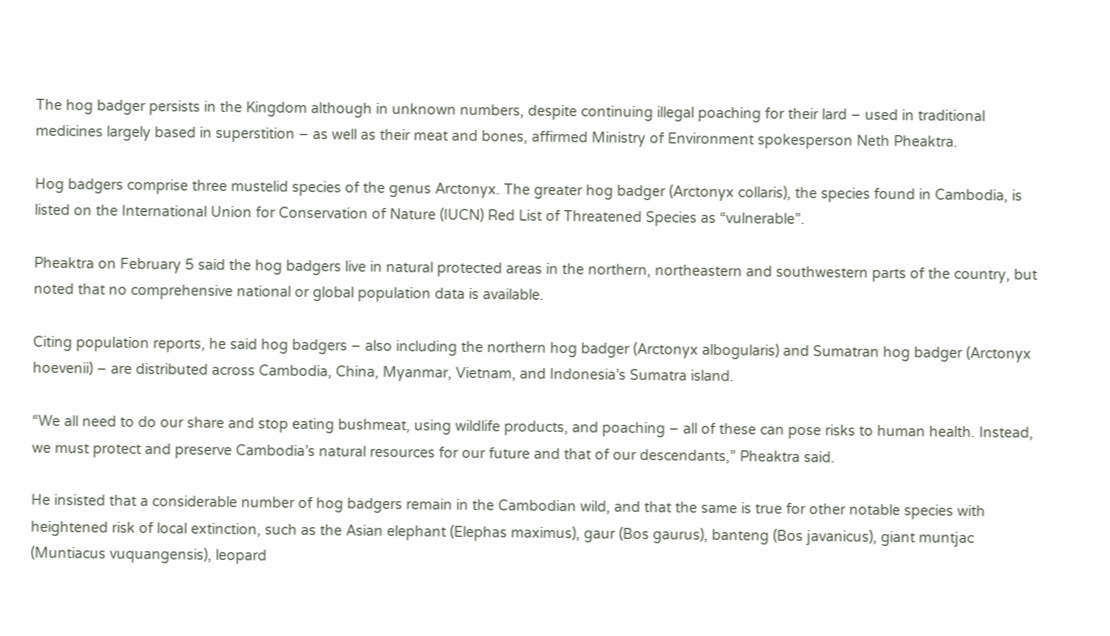The hog badger persists in the Kingdom although in unknown numbers, despite continuing illegal poaching for their lard – used in traditional medicines largely based in superstition – as well as their meat and bones, affirmed Ministry of Environment spokesperson Neth Pheaktra.

Hog badgers comprise three mustelid species of the genus Arctonyx. The greater hog badger (Arctonyx collaris), the species found in Cambodia, is listed on the International Union for Conservation of Nature (IUCN) Red List of Threatened Species as “vulnerable”.

Pheaktra on February 5 said the hog badgers live in natural protected areas in the northern, northeastern and southwestern parts of the country, but noted that no comprehensive national or global population data is available.

Citing population reports, he said hog badgers – also including the northern hog badger (Arctonyx albogularis) and Sumatran hog badger (Arctonyx hoevenii) – are distributed across Cambodia, China, Myanmar, Vietnam, and Indonesia’s Sumatra island.

“We all need to do our share and stop eating bushmeat, using wildlife products, and poaching – all of these can pose risks to human health. Instead, we must protect and preserve Cambodia’s natural resources for our future and that of our descendants,” Pheaktra said.

He insisted that a considerable number of hog badgers remain in the Cambodian wild, and that the same is true for other notable species with heightened risk of local extinction, such as the Asian elephant (Elephas maximus), gaur (Bos gaurus), banteng (Bos javanicus), giant muntjac (Muntiacus vuquangensis), leopard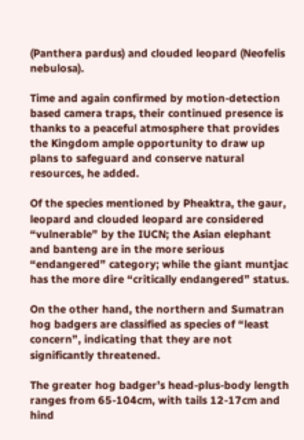(Panthera pardus) and clouded leopard (Neofelis nebulosa).

Time and again confirmed by motion-detection based camera traps, their continued presence is thanks to a peaceful atmosphere that provides the Kingdom ample opportunity to draw up plans to safeguard and conserve natural resources, he added.

Of the species mentioned by Pheaktra, the gaur, leopard and clouded leopard are considered “vulnerable” by the IUCN; the Asian elephant and banteng are in the more serious “endangered” category; while the giant muntjac has the more dire “critically endangered” status.

On the other hand, the northern and Sumatran hog badgers are classified as species of “least concern”, indicating that they are not significantly threatened.

The greater hog badger’s head-plus-body length ranges from 65-104cm, with tails 12-17cm and hind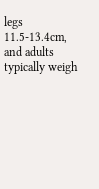legs 11.5-13.4cm, and adults typically weigh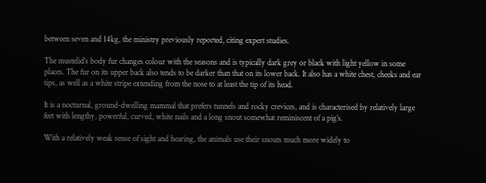between seven and 14kg, the ministry previously reported, citing expert studies.

The mustelid’s body fur changes colour with the seasons and is typically dark grey or black with light yellow in some places. The fur on its upper back also tends to be darker than that on its lower back. It also has a white chest, cheeks and ear tips, as well as a white stripe extending from the nose to at least the tip of its head.

It is a nocturnal, ground-dwelling mammal that prefers tunnels and rocky crevices, and is characterised by relatively large feet with lengthy, powerful, curved, white nails and a long snout somewhat reminiscent of a pig’s.

With a relatively weak sense of sight and hearing, the animals use their snouts much more widely to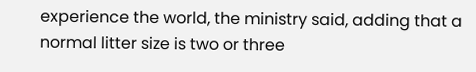experience the world, the ministry said, adding that a normal litter size is two or three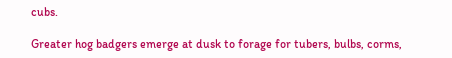cubs.

Greater hog badgers emerge at dusk to forage for tubers, bulbs, corms,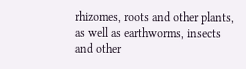rhizomes, roots and other plants, as well as earthworms, insects and other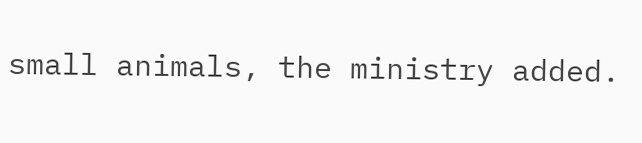small animals, the ministry added.